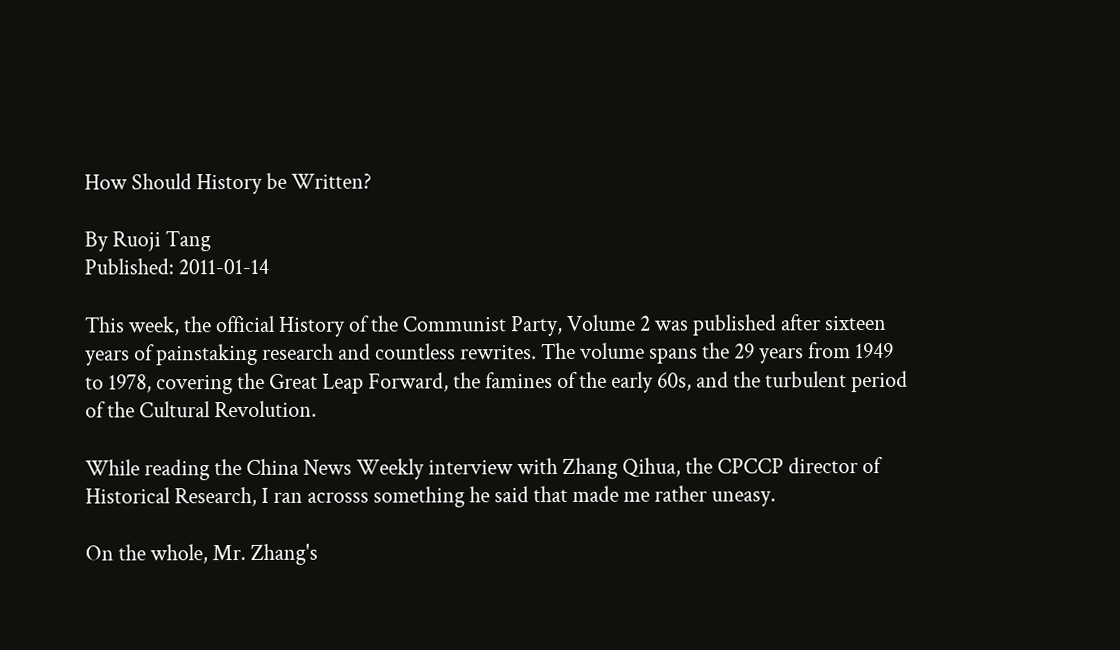How Should History be Written?

By Ruoji Tang
Published: 2011-01-14

This week, the official History of the Communist Party, Volume 2 was published after sixteen years of painstaking research and countless rewrites. The volume spans the 29 years from 1949 to 1978, covering the Great Leap Forward, the famines of the early 60s, and the turbulent period of the Cultural Revolution.

While reading the China News Weekly interview with Zhang Qihua, the CPCCP director of Historical Research, I ran acrosss something he said that made me rather uneasy.

On the whole, Mr. Zhang's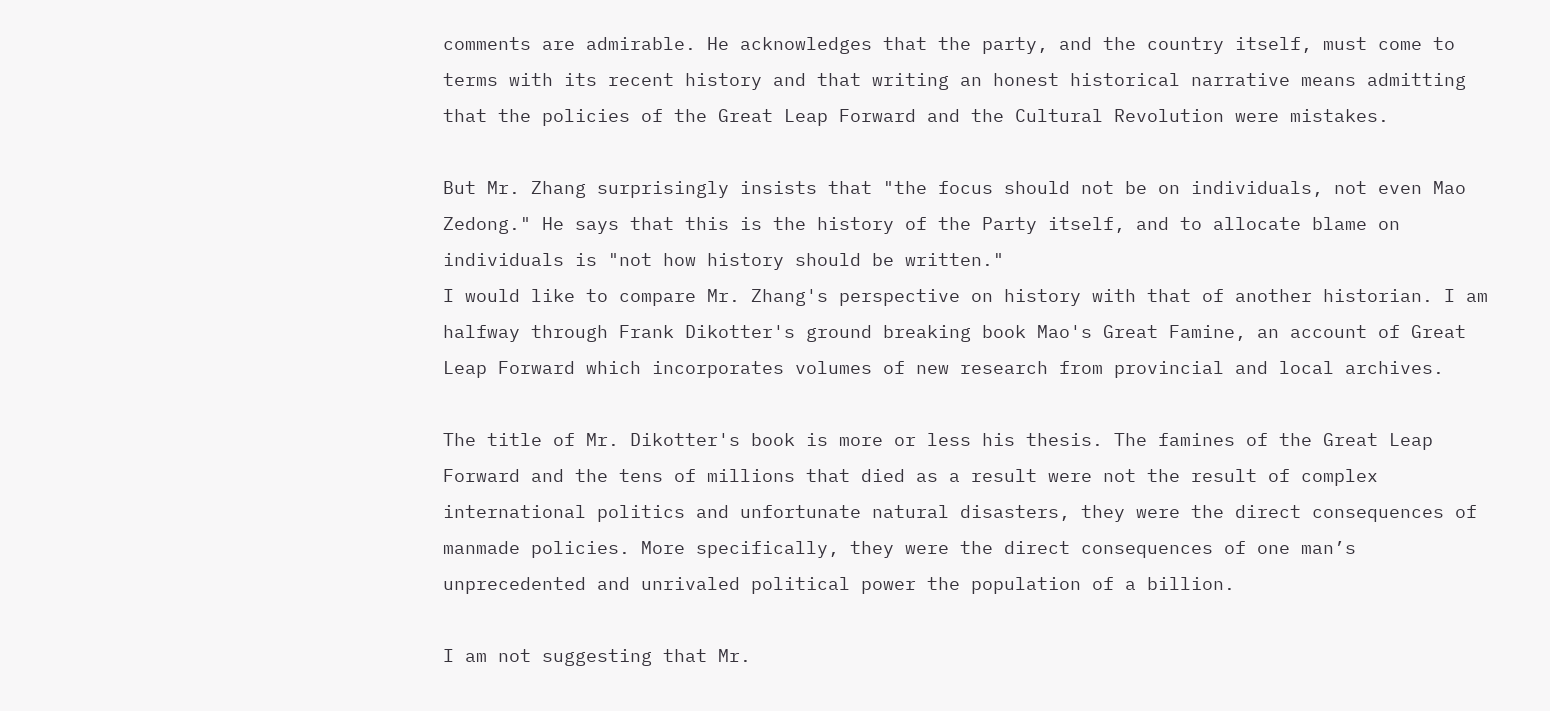comments are admirable. He acknowledges that the party, and the country itself, must come to terms with its recent history and that writing an honest historical narrative means admitting that the policies of the Great Leap Forward and the Cultural Revolution were mistakes.

But Mr. Zhang surprisingly insists that "the focus should not be on individuals, not even Mao Zedong." He says that this is the history of the Party itself, and to allocate blame on individuals is "not how history should be written."
I would like to compare Mr. Zhang's perspective on history with that of another historian. I am halfway through Frank Dikotter's ground breaking book Mao's Great Famine, an account of Great Leap Forward which incorporates volumes of new research from provincial and local archives.

The title of Mr. Dikotter's book is more or less his thesis. The famines of the Great Leap Forward and the tens of millions that died as a result were not the result of complex international politics and unfortunate natural disasters, they were the direct consequences of manmade policies. More specifically, they were the direct consequences of one man’s unprecedented and unrivaled political power the population of a billion.

I am not suggesting that Mr.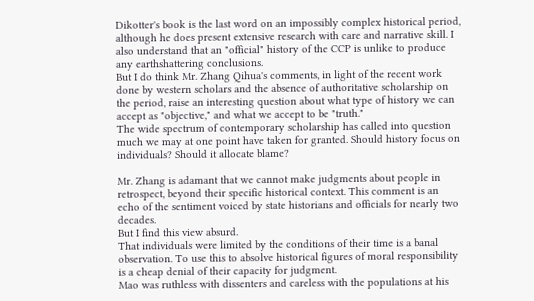Dikotter's book is the last word on an impossibly complex historical period, although he does present extensive research with care and narrative skill. I also understand that an "official" history of the CCP is unlike to produce any earthshattering conclusions.
But I do think Mr. Zhang Qihua's comments, in light of the recent work done by western scholars and the absence of authoritative scholarship on the period, raise an interesting question about what type of history we can accept as "objective," and what we accept to be "truth."
The wide spectrum of contemporary scholarship has called into question much we may at one point have taken for granted. Should history focus on individuals? Should it allocate blame?

Mr. Zhang is adamant that we cannot make judgments about people in retrospect, beyond their specific historical context. This comment is an echo of the sentiment voiced by state historians and officials for nearly two decades.
But I find this view absurd.
That individuals were limited by the conditions of their time is a banal observation. To use this to absolve historical figures of moral responsibility is a cheap denial of their capacity for judgment.
Mao was ruthless with dissenters and careless with the populations at his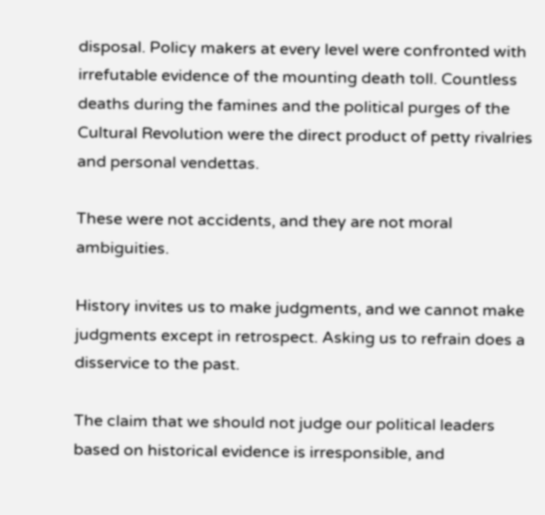disposal. Policy makers at every level were confronted with irrefutable evidence of the mounting death toll. Countless deaths during the famines and the political purges of the Cultural Revolution were the direct product of petty rivalries and personal vendettas.

These were not accidents, and they are not moral ambiguities.

History invites us to make judgments, and we cannot make judgments except in retrospect. Asking us to refrain does a disservice to the past.

The claim that we should not judge our political leaders based on historical evidence is irresponsible, and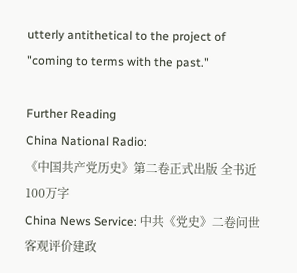utterly antithetical to the project of "coming to terms with the past."

Further Reading
China National Radio:
《中国共产党历史》第二卷正式出版 全书近100万字
China News Service: 中共《党史》二卷问世 客观评价建政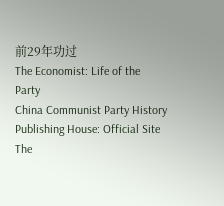前29年功过
The Economist: Life of the Party
China Communist Party History Publishing House: Official Site
The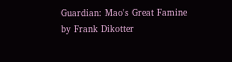Guardian: Mao's Great Famine by Frank Dikotter